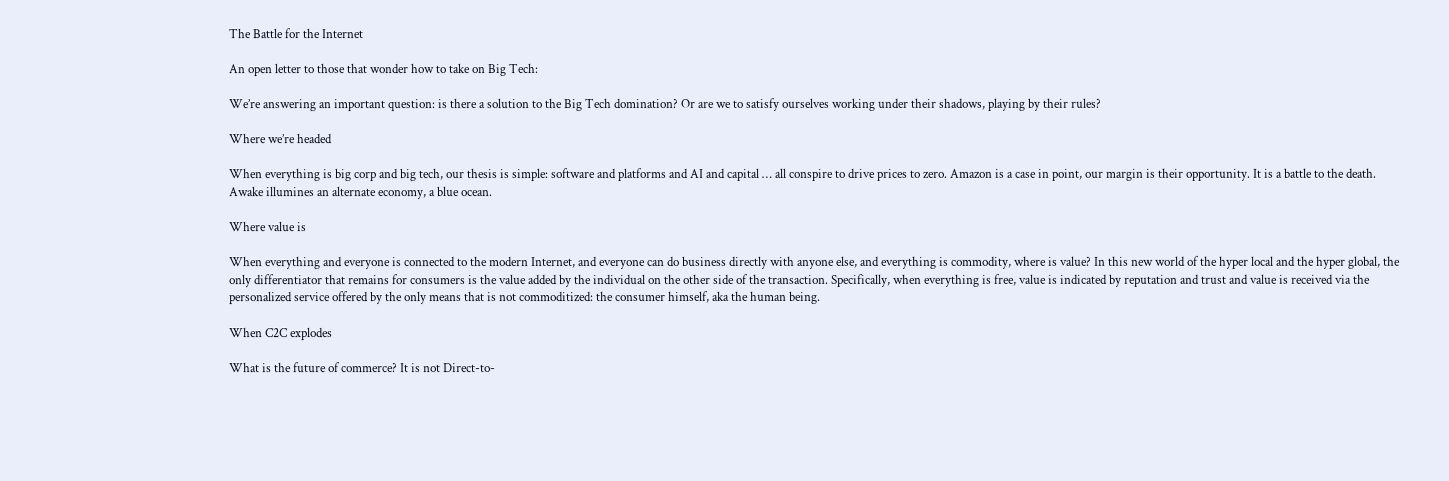The Battle for the Internet

An open letter to those that wonder how to take on Big Tech:

We’re answering an important question: is there a solution to the Big Tech domination? Or are we to satisfy ourselves working under their shadows, playing by their rules?

Where we’re headed

When everything is big corp and big tech, our thesis is simple: software and platforms and AI and capital … all conspire to drive prices to zero. Amazon is a case in point, our margin is their opportunity. It is a battle to the death. Awake illumines an alternate economy, a blue ocean.

Where value is

When everything and everyone is connected to the modern Internet, and everyone can do business directly with anyone else, and everything is commodity, where is value? In this new world of the hyper local and the hyper global, the only differentiator that remains for consumers is the value added by the individual on the other side of the transaction. Specifically, when everything is free, value is indicated by reputation and trust and value is received via the personalized service offered by the only means that is not commoditized: the consumer himself, aka the human being.

When C2C explodes

What is the future of commerce? It is not Direct-to-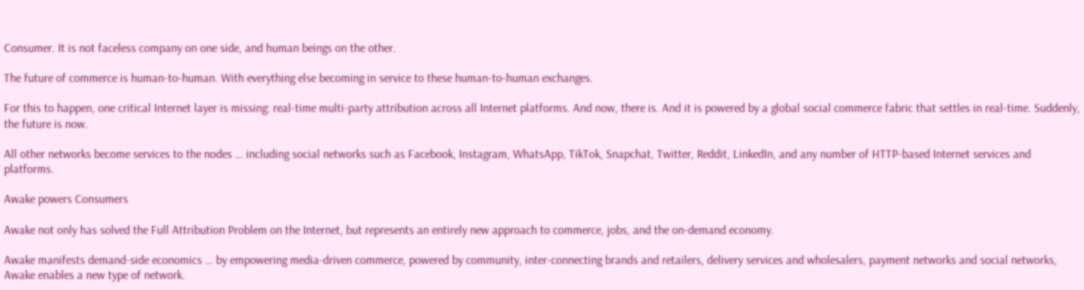Consumer. It is not faceless company on one side, and human beings on the other.

The future of commerce is human-to-human. With everything else becoming in service to these human-to-human exchanges.

For this to happen, one critical Internet layer is missing: real-time multi-party attribution across all Internet platforms. And now, there is. And it is powered by a global social commerce fabric that settles in real-time. Suddenly, the future is now.

All other networks become services to the nodes … including social networks such as Facebook, Instagram, WhatsApp, TikTok, Snapchat, Twitter, Reddit, LinkedIn, and any number of HTTP-based Internet services and platforms.

Awake powers Consumers

Awake not only has solved the Full Attribution Problem on the Internet, but represents an entirely new approach to commerce, jobs, and the on-demand economy.

Awake manifests demand-side economics … by empowering media-driven commerce, powered by community, inter-connecting brands and retailers, delivery services and wholesalers, payment networks and social networks, Awake enables a new type of network.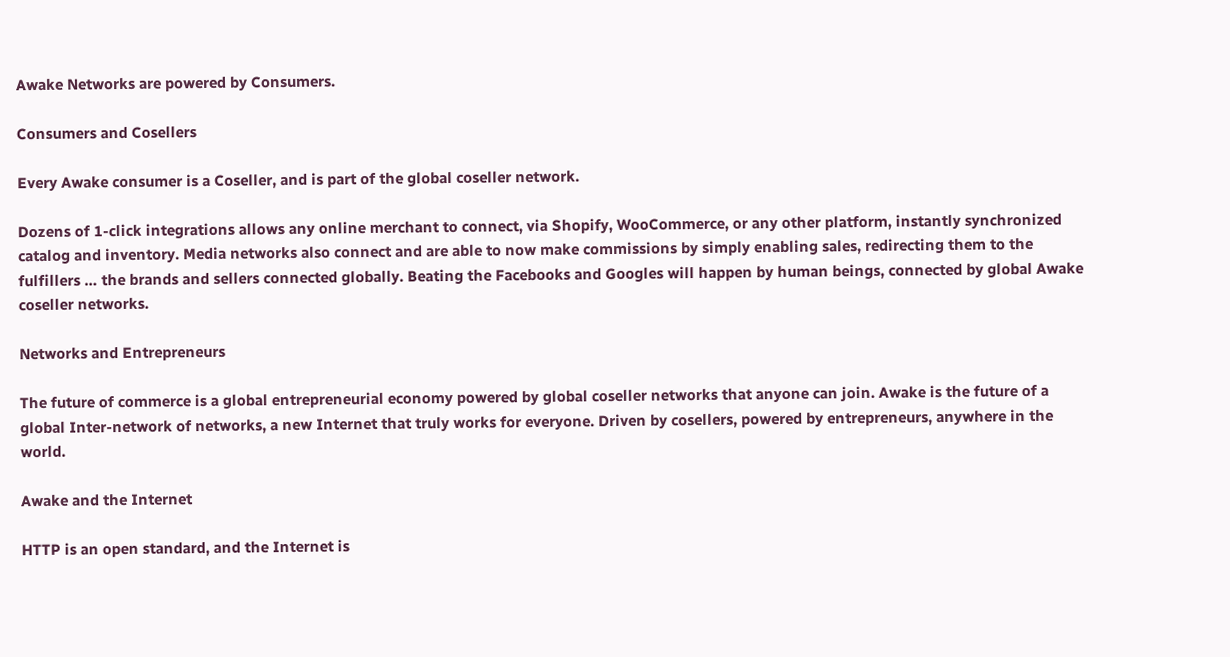Awake Networks are powered by Consumers.

Consumers and Cosellers

Every Awake consumer is a Coseller, and is part of the global coseller network.

Dozens of 1-click integrations allows any online merchant to connect, via Shopify, WooCommerce, or any other platform, instantly synchronized catalog and inventory. Media networks also connect and are able to now make commissions by simply enabling sales, redirecting them to the fulfillers … the brands and sellers connected globally. Beating the Facebooks and Googles will happen by human beings, connected by global Awake coseller networks.

Networks and Entrepreneurs

The future of commerce is a global entrepreneurial economy powered by global coseller networks that anyone can join. Awake is the future of a global Inter-network of networks, a new Internet that truly works for everyone. Driven by cosellers, powered by entrepreneurs, anywhere in the world.

Awake and the Internet

HTTP is an open standard, and the Internet is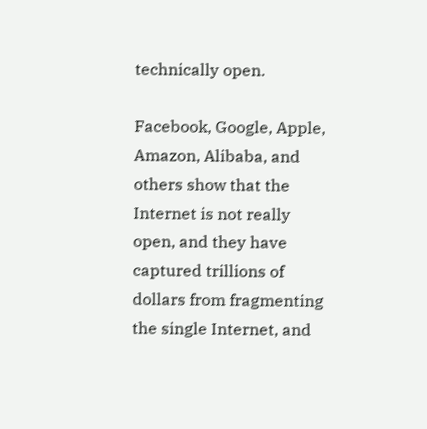technically open.

Facebook, Google, Apple, Amazon, Alibaba, and others show that the Internet is not really open, and they have captured trillions of dollars from fragmenting the single Internet, and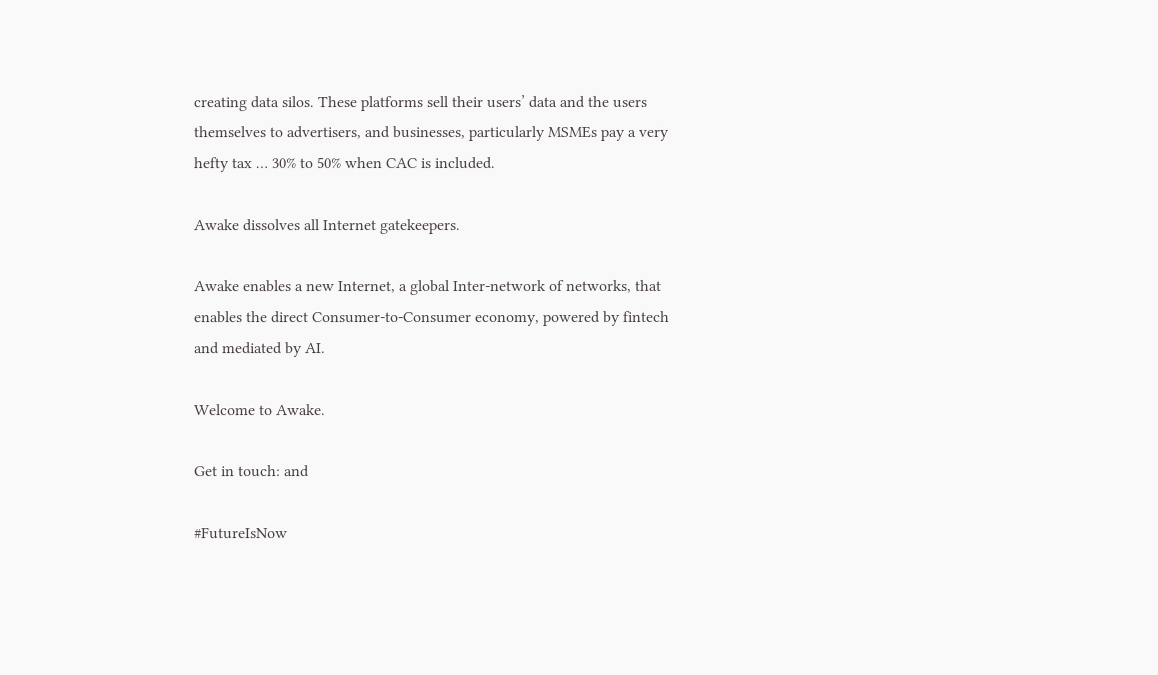creating data silos. These platforms sell their users’ data and the users themselves to advertisers, and businesses, particularly MSMEs pay a very hefty tax … 30% to 50% when CAC is included.

Awake dissolves all Internet gatekeepers.

Awake enables a new Internet, a global Inter-network of networks, that enables the direct Consumer-to-Consumer economy, powered by fintech and mediated by AI.

Welcome to Awake.

Get in touch: and

#FutureIsNow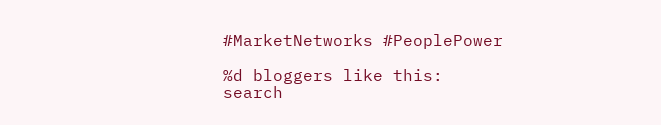#MarketNetworks #PeoplePower

%d bloggers like this:
search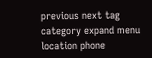previous next tag category expand menu location phone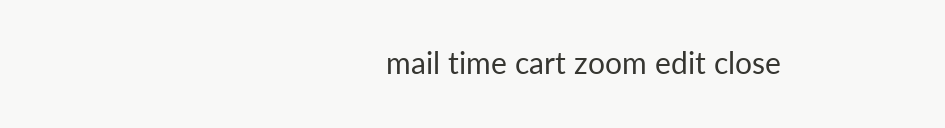mail time cart zoom edit close